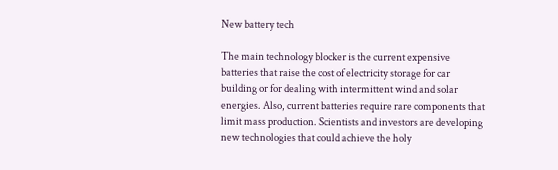New battery tech

The main technology blocker is the current expensive batteries that raise the cost of electricity storage for car building or for dealing with intermittent wind and solar energies. Also, current batteries require rare components that limit mass production. Scientists and investors are developing new technologies that could achieve the holy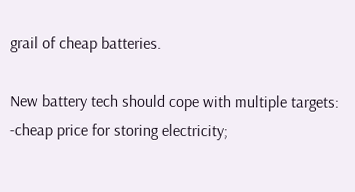grail of cheap batteries.

New battery tech should cope with multiple targets:
-cheap price for storing electricity;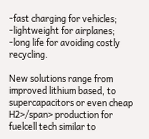-fast charging for vehicles;
-lightweight for airplanes;
-long life for avoiding costly recycling.

New solutions range from improved lithium based, to supercapacitors or even cheap H2>/span> production for fuelcell tech similar to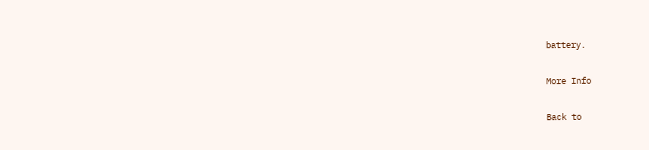battery.

More Info

Back to